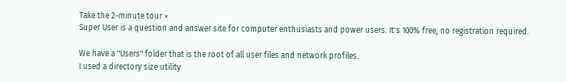Take the 2-minute tour ×
Super User is a question and answer site for computer enthusiasts and power users. It's 100% free, no registration required.

We have a "Users" folder that is the root of all user files and network profiles.
I used a directory size utility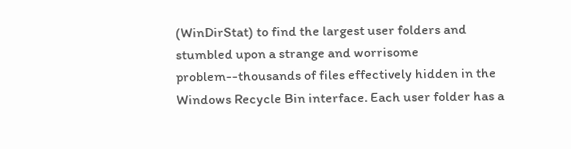(WinDirStat) to find the largest user folders and stumbled upon a strange and worrisome problem--thousands of files effectively hidden in the Windows Recycle Bin interface. Each user folder has a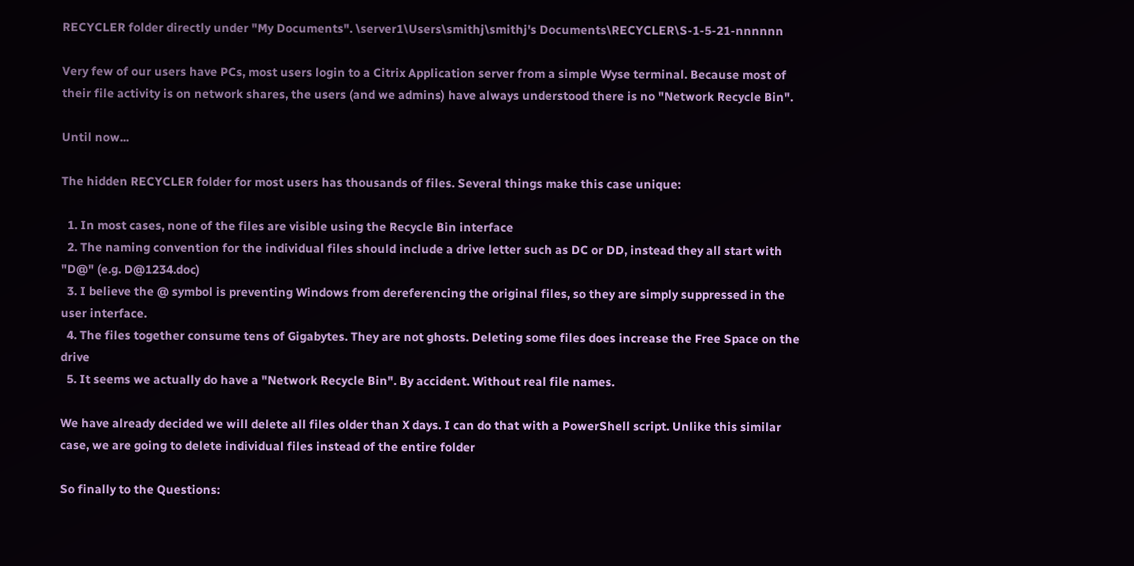RECYCLER folder directly under "My Documents". \server1\Users\smithj\smithj's Documents\RECYCLER\S-1-5-21-nnnnnn

Very few of our users have PCs, most users login to a Citrix Application server from a simple Wyse terminal. Because most of their file activity is on network shares, the users (and we admins) have always understood there is no "Network Recycle Bin".

Until now...

The hidden RECYCLER folder for most users has thousands of files. Several things make this case unique:

  1. In most cases, none of the files are visible using the Recycle Bin interface
  2. The naming convention for the individual files should include a drive letter such as DC or DD, instead they all start with "D@" (e.g. D@1234.doc)
  3. I believe the @ symbol is preventing Windows from dereferencing the original files, so they are simply suppressed in the user interface.
  4. The files together consume tens of Gigabytes. They are not ghosts. Deleting some files does increase the Free Space on the drive
  5. It seems we actually do have a "Network Recycle Bin". By accident. Without real file names.

We have already decided we will delete all files older than X days. I can do that with a PowerShell script. Unlike this similar case, we are going to delete individual files instead of the entire folder

So finally to the Questions: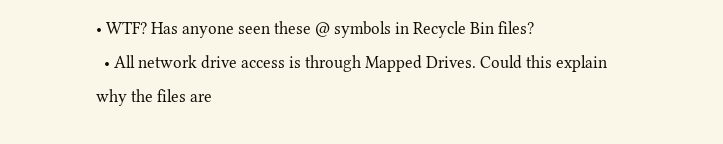• WTF? Has anyone seen these @ symbols in Recycle Bin files?
  • All network drive access is through Mapped Drives. Could this explain why the files are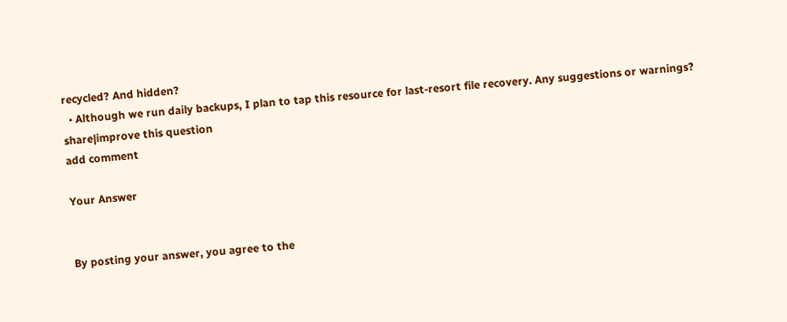recycled? And hidden?
  • Although we run daily backups, I plan to tap this resource for last-resort file recovery. Any suggestions or warnings?
share|improve this question
add comment

Your Answer


By posting your answer, you agree to the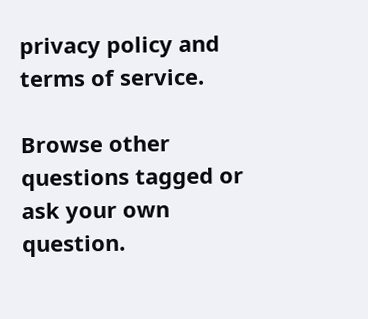privacy policy and terms of service.

Browse other questions tagged or ask your own question.